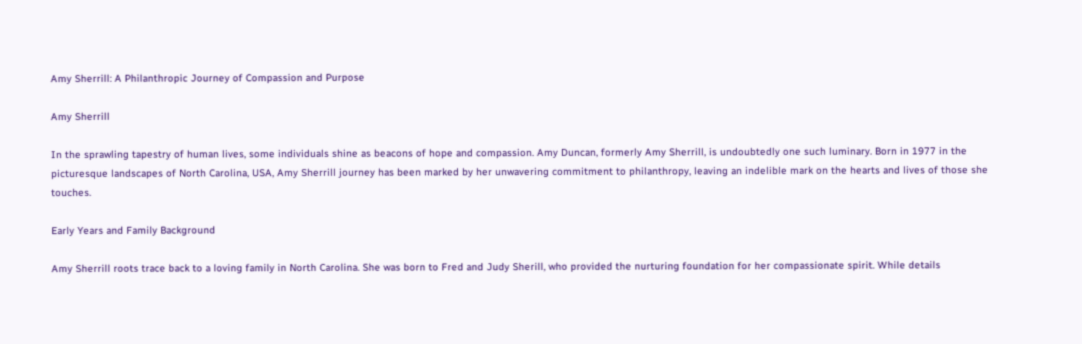Amy Sherrill: A Philanthropic Journey of Compassion and Purpose

Amy Sherrill

In the sprawling tapestry of human lives, some individuals shine as beacons of hope and compassion. Amy Duncan, formerly Amy Sherrill, is undoubtedly one such luminary. Born in 1977 in the picturesque landscapes of North Carolina, USA, Amy Sherrill journey has been marked by her unwavering commitment to philanthropy, leaving an indelible mark on the hearts and lives of those she touches.

Early Years and Family Background

Amy Sherrill roots trace back to a loving family in North Carolina. She was born to Fred and Judy Sherill, who provided the nurturing foundation for her compassionate spirit. While details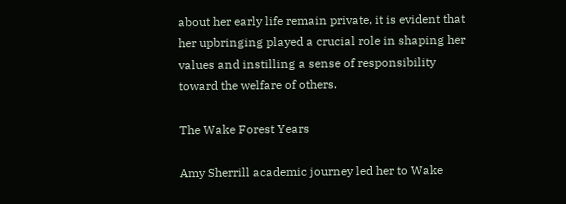about her early life remain private, it is evident that her upbringing played a crucial role in shaping her values and instilling a sense of responsibility toward the welfare of others.

The Wake Forest Years

Amy Sherrill academic journey led her to Wake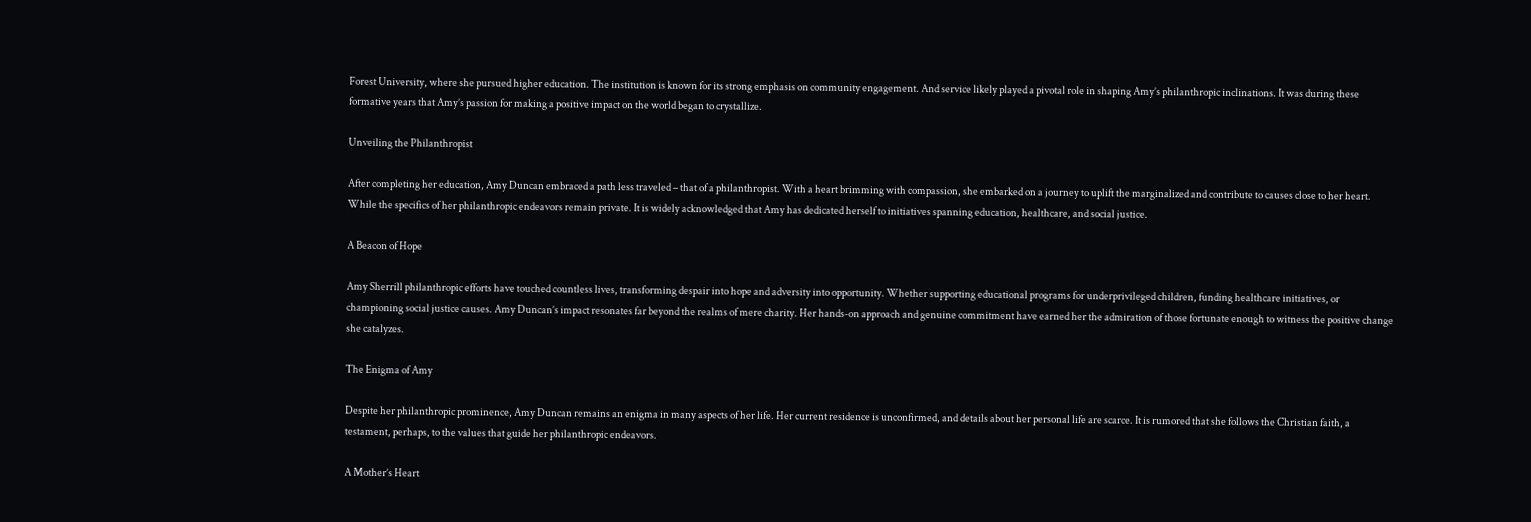Forest University, where she pursued higher education. The institution is known for its strong emphasis on community engagement. And service likely played a pivotal role in shaping Amy’s philanthropic inclinations. It was during these formative years that Amy’s passion for making a positive impact on the world began to crystallize.

Unveiling the Philanthropist

After completing her education, Amy Duncan embraced a path less traveled – that of a philanthropist. With a heart brimming with compassion, she embarked on a journey to uplift the marginalized and contribute to causes close to her heart. While the specifics of her philanthropic endeavors remain private. It is widely acknowledged that Amy has dedicated herself to initiatives spanning education, healthcare, and social justice.

A Beacon of Hope

Amy Sherrill philanthropic efforts have touched countless lives, transforming despair into hope and adversity into opportunity. Whether supporting educational programs for underprivileged children, funding healthcare initiatives, or championing social justice causes. Amy Duncan’s impact resonates far beyond the realms of mere charity. Her hands-on approach and genuine commitment have earned her the admiration of those fortunate enough to witness the positive change she catalyzes.

The Enigma of Amy

Despite her philanthropic prominence, Amy Duncan remains an enigma in many aspects of her life. Her current residence is unconfirmed, and details about her personal life are scarce. It is rumored that she follows the Christian faith, a testament, perhaps, to the values that guide her philanthropic endeavors.

A Mother’s Heart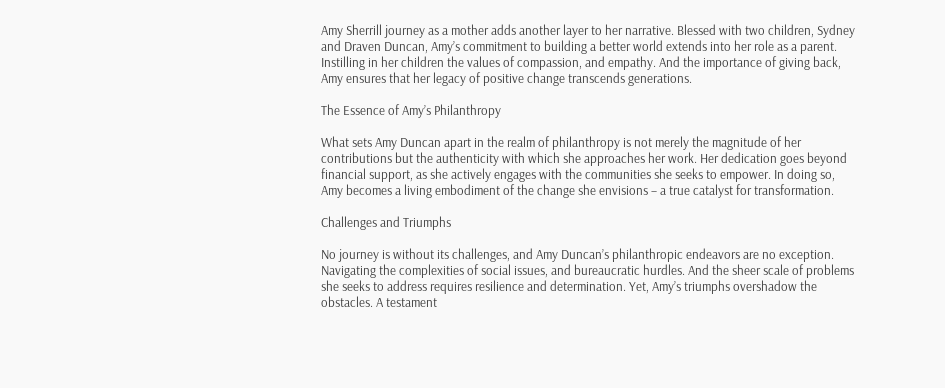Amy Sherrill journey as a mother adds another layer to her narrative. Blessed with two children, Sydney and Draven Duncan, Amy’s commitment to building a better world extends into her role as a parent. Instilling in her children the values of compassion, and empathy. And the importance of giving back, Amy ensures that her legacy of positive change transcends generations.

The Essence of Amy’s Philanthropy

What sets Amy Duncan apart in the realm of philanthropy is not merely the magnitude of her contributions but the authenticity with which she approaches her work. Her dedication goes beyond financial support, as she actively engages with the communities she seeks to empower. In doing so, Amy becomes a living embodiment of the change she envisions – a true catalyst for transformation.

Challenges and Triumphs

No journey is without its challenges, and Amy Duncan’s philanthropic endeavors are no exception. Navigating the complexities of social issues, and bureaucratic hurdles. And the sheer scale of problems she seeks to address requires resilience and determination. Yet, Amy’s triumphs overshadow the obstacles. A testament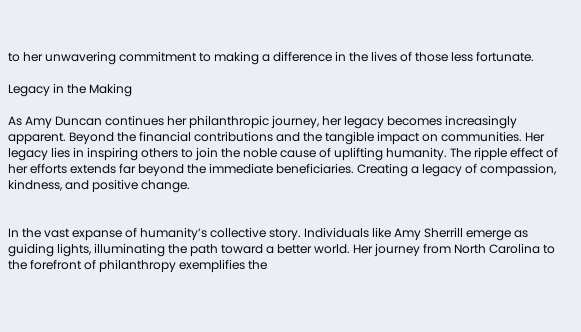to her unwavering commitment to making a difference in the lives of those less fortunate.

Legacy in the Making

As Amy Duncan continues her philanthropic journey, her legacy becomes increasingly apparent. Beyond the financial contributions and the tangible impact on communities. Her legacy lies in inspiring others to join the noble cause of uplifting humanity. The ripple effect of her efforts extends far beyond the immediate beneficiaries. Creating a legacy of compassion, kindness, and positive change.


In the vast expanse of humanity’s collective story. Individuals like Amy Sherrill emerge as guiding lights, illuminating the path toward a better world. Her journey from North Carolina to the forefront of philanthropy exemplifies the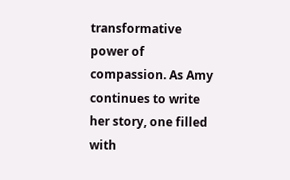transformative power of compassion. As Amy continues to write her story, one filled with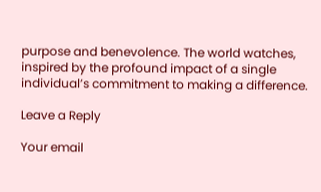purpose and benevolence. The world watches, inspired by the profound impact of a single individual’s commitment to making a difference.

Leave a Reply

Your email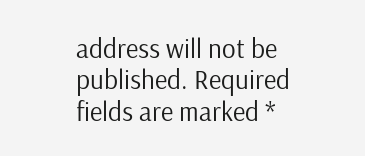address will not be published. Required fields are marked *